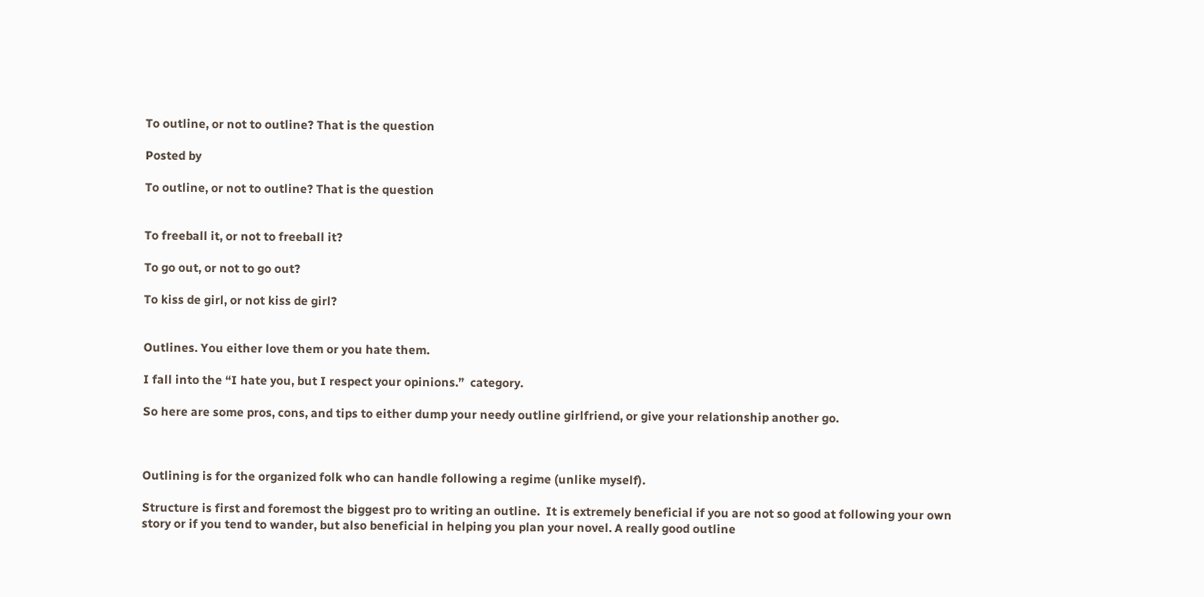To outline, or not to outline? That is the question

Posted by

To outline, or not to outline? That is the question


To freeball it, or not to freeball it?

To go out, or not to go out?

To kiss de girl, or not kiss de girl?


Outlines. You either love them or you hate them.

I fall into the “I hate you, but I respect your opinions.”  category.

So here are some pros, cons, and tips to either dump your needy outline girlfriend, or give your relationship another go.



Outlining is for the organized folk who can handle following a regime (unlike myself).

Structure is first and foremost the biggest pro to writing an outline.  It is extremely beneficial if you are not so good at following your own story or if you tend to wander, but also beneficial in helping you plan your novel. A really good outline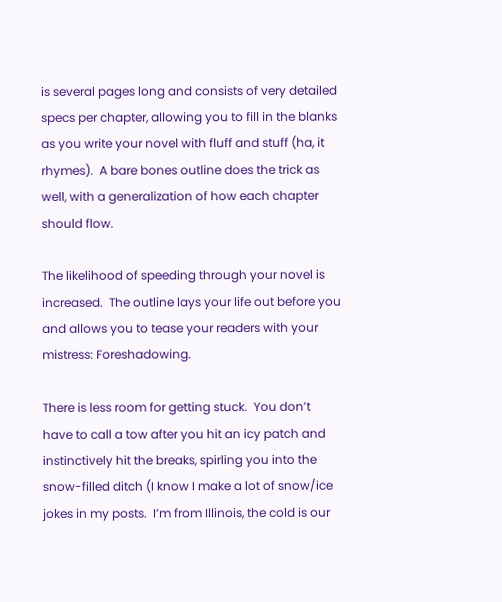is several pages long and consists of very detailed specs per chapter, allowing you to fill in the blanks as you write your novel with fluff and stuff (ha, it rhymes).  A bare bones outline does the trick as well, with a generalization of how each chapter should flow.

The likelihood of speeding through your novel is increased.  The outline lays your life out before you and allows you to tease your readers with your mistress: Foreshadowing.

There is less room for getting stuck.  You don’t have to call a tow after you hit an icy patch and instinctively hit the breaks, spirling you into the snow-filled ditch (I know I make a lot of snow/ice jokes in my posts.  I’m from Illinois, the cold is our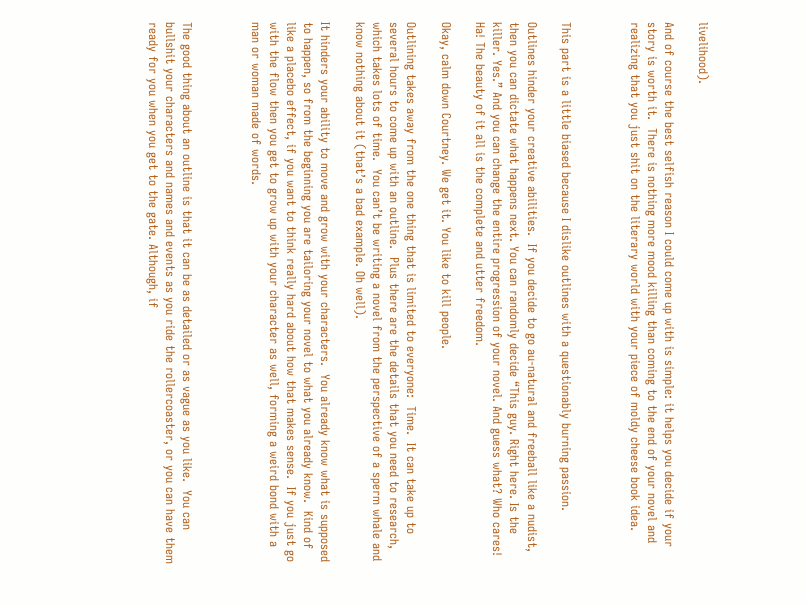livelihood).

And of course the best selfish reason I could come up with is simple: it helps you decide if your story is worth it.  There is nothing more mood killing than coming to the end of your novel and realizing that you just shit on the literary world with your piece of moldy cheese book idea.



This part is a little biased because I dislike outlines with a questionably burning passion.

Outlines hinder your creative abilities.  If you decide to go au-natural and freeball like a nudist, then you can dictate what happens next. You can randomly decide “This guy. Right here. Is the killer. Yes.” And you can change the entire progression of your novel. And guess what? Who cares! Ha! The beauty of it all is the complete and utter freedom.

Okay, calm down Courtney. We get it. You like to kill people.

Outlining takes away from the one thing that is limited to everyone:  Time.  It can take up to several hours to come up with an outline.  Plus there are the details that you need to research, which takes lots of time.  You can’t be writing a novel from the perspective of a sperm whale and know nothing about it (that’s a bad example. Oh well).

It hinders your ability to move and grow with your characters.  You already know what is supposed to happen, so from the beginning you are tailoring your novel to what you already know.  Kind of like a placebo effect, if you want to think really hard about how that makes sense.  If you just go with the flow then you get to grow up with your character as well, forming a weird bond with a man or woman made of words.



The good thing about an outline is that it can be as detailed or as vague as you like.  You can bullshit your characters and names and events as you ride the rollercoaster, or you can have them ready for you when you get to the gate. Although, if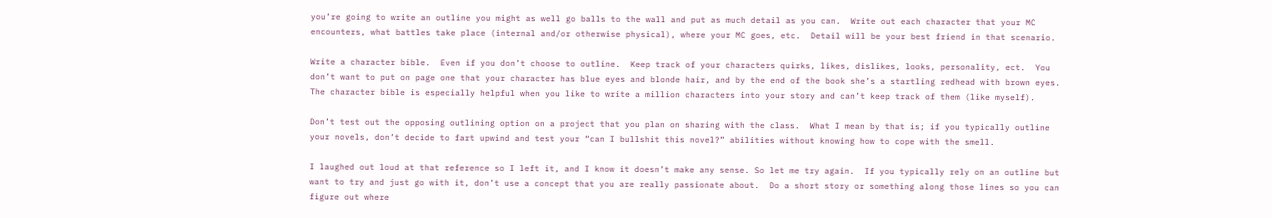you’re going to write an outline you might as well go balls to the wall and put as much detail as you can.  Write out each character that your MC encounters, what battles take place (internal and/or otherwise physical), where your MC goes, etc.  Detail will be your best friend in that scenario.

Write a character bible.  Even if you don’t choose to outline.  Keep track of your characters quirks, likes, dislikes, looks, personality, ect.  You don’t want to put on page one that your character has blue eyes and blonde hair, and by the end of the book she’s a startling redhead with brown eyes. The character bible is especially helpful when you like to write a million characters into your story and can’t keep track of them (like myself).

Don’t test out the opposing outlining option on a project that you plan on sharing with the class.  What I mean by that is; if you typically outline your novels, don’t decide to fart upwind and test your “can I bullshit this novel?” abilities without knowing how to cope with the smell.

I laughed out loud at that reference so I left it, and I know it doesn’t make any sense. So let me try again.  If you typically rely on an outline but want to try and just go with it, don’t use a concept that you are really passionate about.  Do a short story or something along those lines so you can figure out where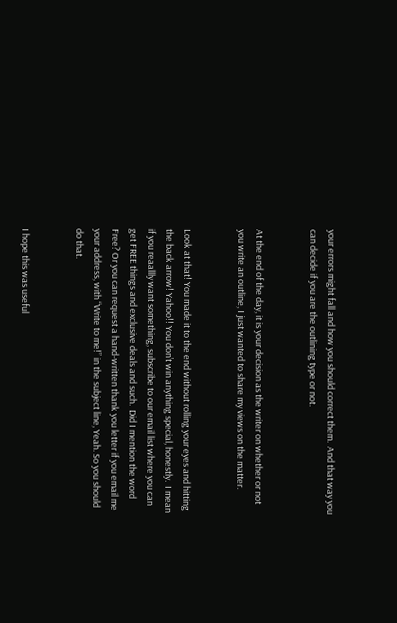your errors might fall and how you should correct them.  And that way you can decide if you are the outlining type or not.


At the end of the day, it is your decision as the writer on whether or not you write an outline, I just wanted to share my views on the matter.


Look at that! You made it to the end without rolling your eyes and hitting the back arrow! Yahoo!! You don’t win anything special, honestly.  I mean if you reaallly want something, subscribe to our email list where you can get FREE things and exclusive deals and such.  Did I mention the word Free? Or you can request a hand-written thank you letter if you email me your address, with “Write to me!” in the subject line, Yeah. So you should do that.


I hope this was useful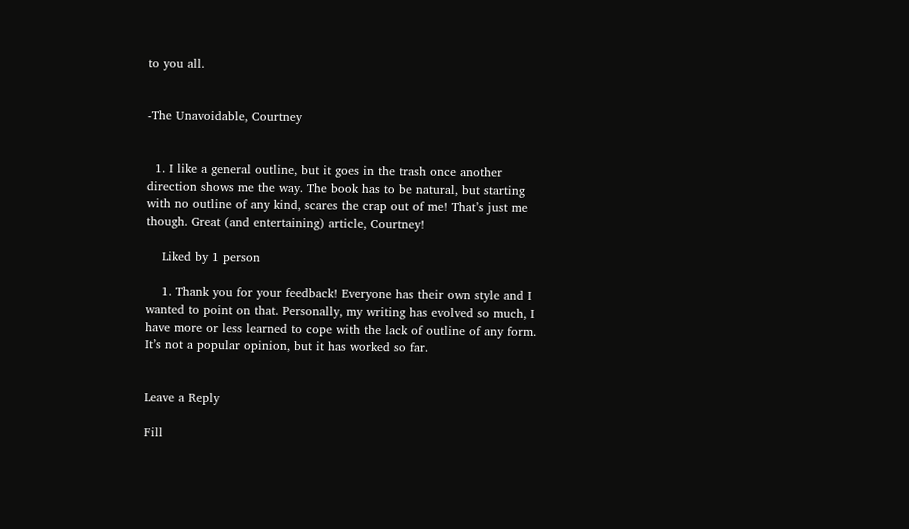to you all.


-The Unavoidable, Courtney


  1. I like a general outline, but it goes in the trash once another direction shows me the way. The book has to be natural, but starting with no outline of any kind, scares the crap out of me! That’s just me though. Great (and entertaining) article, Courtney!

    Liked by 1 person

    1. Thank you for your feedback! Everyone has their own style and I wanted to point on that. Personally, my writing has evolved so much, I have more or less learned to cope with the lack of outline of any form. It’s not a popular opinion, but it has worked so far.


Leave a Reply

Fill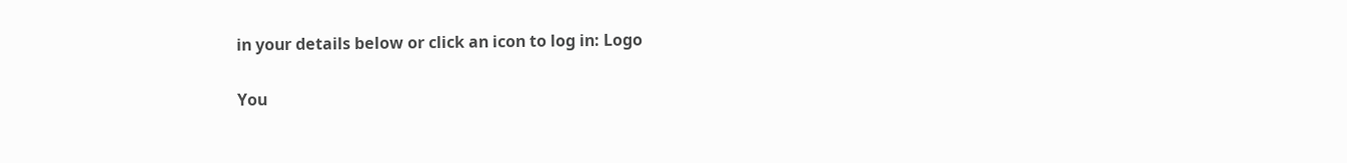in your details below or click an icon to log in: Logo

You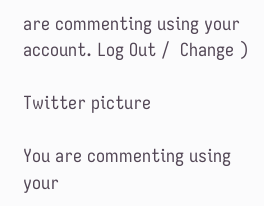are commenting using your account. Log Out /  Change )

Twitter picture

You are commenting using your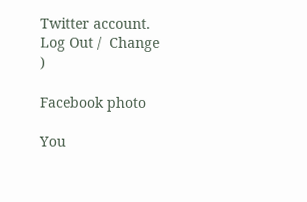Twitter account. Log Out /  Change )

Facebook photo

You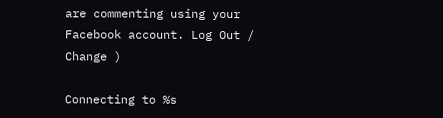are commenting using your Facebook account. Log Out /  Change )

Connecting to %s